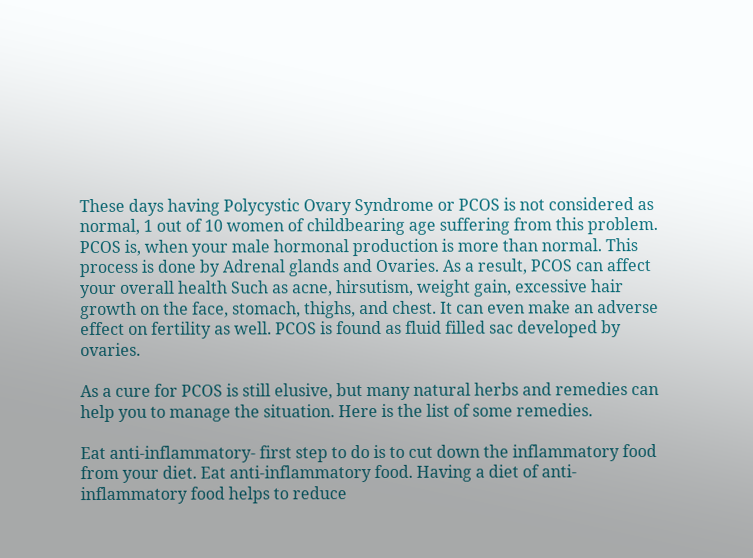These days having Polycystic Ovary Syndrome or PCOS is not considered as normal, 1 out of 10 women of childbearing age suffering from this problem. PCOS is, when your male hormonal production is more than normal. This process is done by Adrenal glands and Ovaries. As a result, PCOS can affect your overall health Such as acne, hirsutism, weight gain, excessive hair growth on the face, stomach, thighs, and chest. It can even make an adverse effect on fertility as well. PCOS is found as fluid filled sac developed by ovaries.

As a cure for PCOS is still elusive, but many natural herbs and remedies can help you to manage the situation. Here is the list of some remedies.

Eat anti-inflammatory- first step to do is to cut down the inflammatory food from your diet. Eat anti-inflammatory food. Having a diet of anti-inflammatory food helps to reduce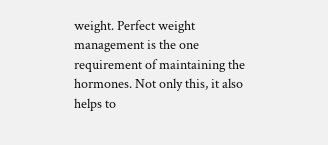weight. Perfect weight management is the one requirement of maintaining the hormones. Not only this, it also helps to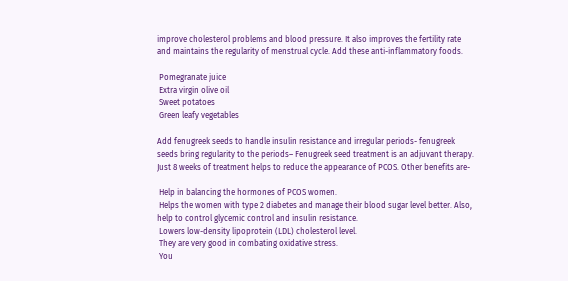improve cholesterol problems and blood pressure. It also improves the fertility rate and maintains the regularity of menstrual cycle. Add these anti-inflammatory foods.

 Pomegranate juice
 Extra virgin olive oil
 Sweet potatoes
 Green leafy vegetables

Add fenugreek seeds to handle insulin resistance and irregular periods- fenugreek seeds bring regularity to the periods– Fenugreek seed treatment is an adjuvant therapy. Just 8 weeks of treatment helps to reduce the appearance of PCOS. Other benefits are-

 Help in balancing the hormones of PCOS women.
 Helps the women with type 2 diabetes and manage their blood sugar level better. Also, help to control glycemic control and insulin resistance.
 Lowers low-density lipoprotein (LDL) cholesterol level.
 They are very good in combating oxidative stress.
 You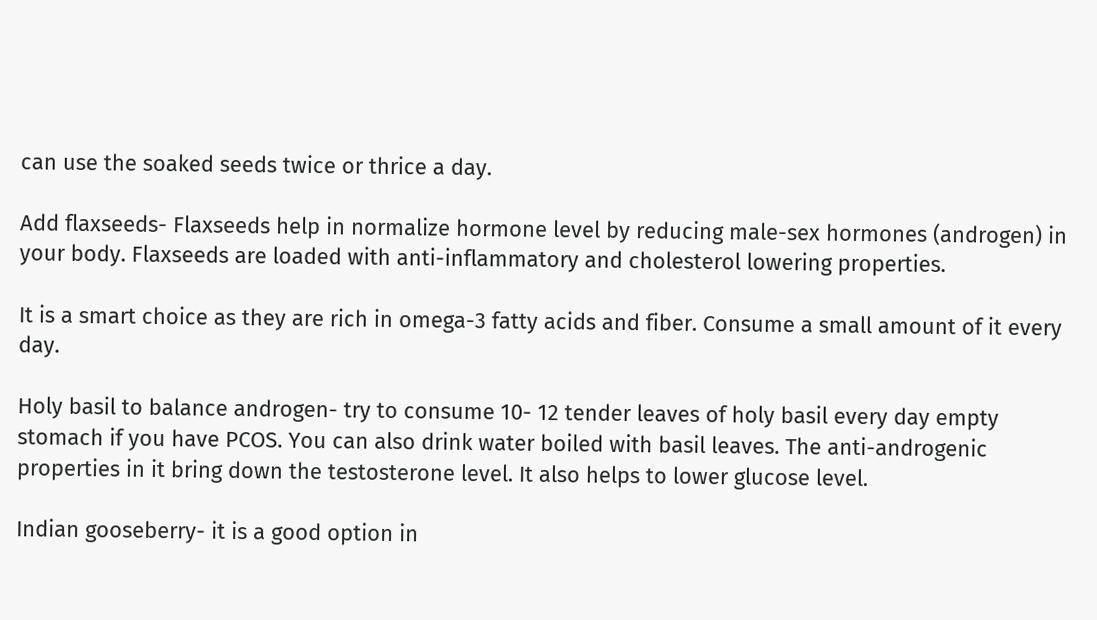can use the soaked seeds twice or thrice a day.

Add flaxseeds- Flaxseeds help in normalize hormone level by reducing male-sex hormones (androgen) in your body. Flaxseeds are loaded with anti-inflammatory and cholesterol lowering properties.

It is a smart choice as they are rich in omega-3 fatty acids and fiber. Consume a small amount of it every day.

Holy basil to balance androgen- try to consume 10- 12 tender leaves of holy basil every day empty stomach if you have PCOS. You can also drink water boiled with basil leaves. The anti-androgenic properties in it bring down the testosterone level. It also helps to lower glucose level.

Indian gooseberry- it is a good option in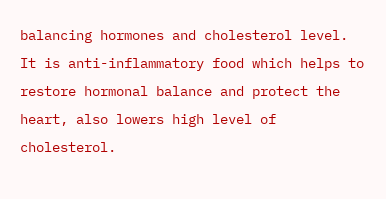balancing hormones and cholesterol level. It is anti-inflammatory food which helps to restore hormonal balance and protect the heart, also lowers high level of cholesterol.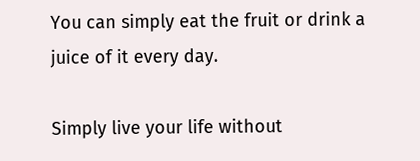You can simply eat the fruit or drink a juice of it every day.

Simply live your life without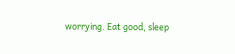worrying. Eat good, sleep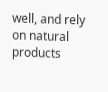well, and rely on natural products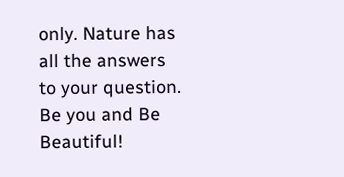only. Nature has all the answers to your question. Be you and Be Beautiful!